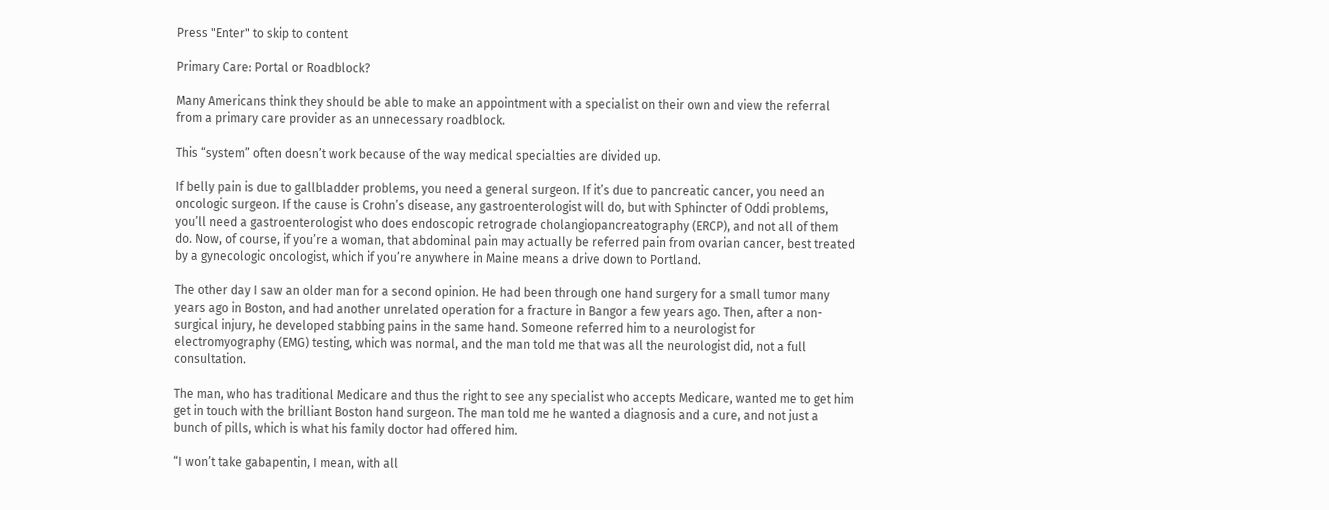Press "Enter" to skip to content

Primary Care: Portal or Roadblock?

Many Americans think they should be able to make an appointment with a specialist on their own and view the referral from a primary care provider as an unnecessary roadblock.

This “system” often doesn’t work because of the way medical specialties are divided up.

If belly pain is due to gallbladder problems, you need a general surgeon. If it’s due to pancreatic cancer, you need an oncologic surgeon. If the cause is Crohn’s disease, any gastroenterologist will do, but with Sphincter of Oddi problems, you’ll need a gastroenterologist who does endoscopic retrograde cholangiopancreatography (ERCP), and not all of them do. Now, of course, if you’re a woman, that abdominal pain may actually be referred pain from ovarian cancer, best treated by a gynecologic oncologist, which if you’re anywhere in Maine means a drive down to Portland.

The other day I saw an older man for a second opinion. He had been through one hand surgery for a small tumor many years ago in Boston, and had another unrelated operation for a fracture in Bangor a few years ago. Then, after a non-surgical injury, he developed stabbing pains in the same hand. Someone referred him to a neurologist for electromyography (EMG) testing, which was normal, and the man told me that was all the neurologist did, not a full consultation.

The man, who has traditional Medicare and thus the right to see any specialist who accepts Medicare, wanted me to get him get in touch with the brilliant Boston hand surgeon. The man told me he wanted a diagnosis and a cure, and not just a bunch of pills, which is what his family doctor had offered him.

“I won’t take gabapentin, I mean, with all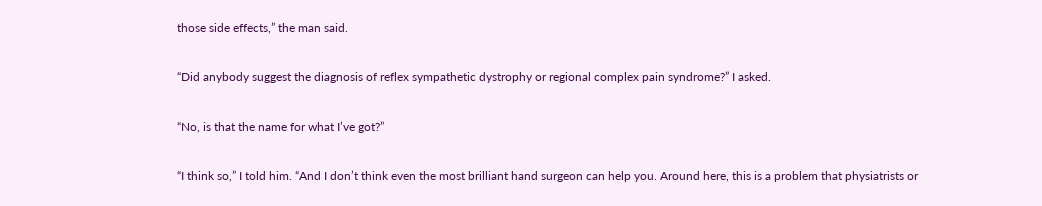those side effects,” the man said.

“Did anybody suggest the diagnosis of reflex sympathetic dystrophy or regional complex pain syndrome?” I asked.

“No, is that the name for what I’ve got?”

“I think so,” I told him. “And I don’t think even the most brilliant hand surgeon can help you. Around here, this is a problem that physiatrists or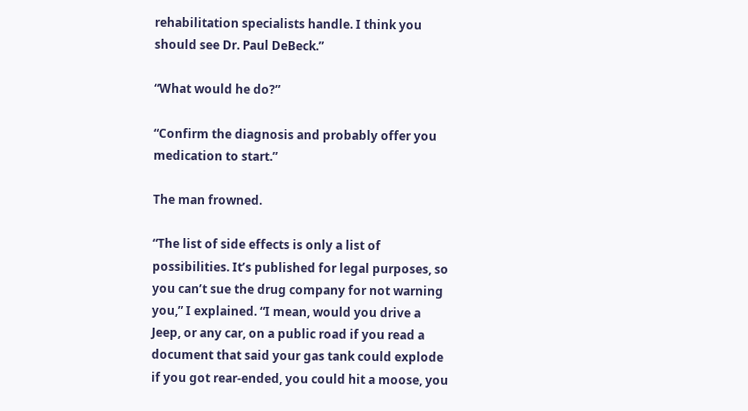rehabilitation specialists handle. I think you should see Dr. Paul DeBeck.”

“What would he do?”

“Confirm the diagnosis and probably offer you medication to start.”

The man frowned.

“The list of side effects is only a list of possibilities. It’s published for legal purposes, so you can’t sue the drug company for not warning you,” I explained. “I mean, would you drive a Jeep, or any car, on a public road if you read a document that said your gas tank could explode if you got rear-ended, you could hit a moose, you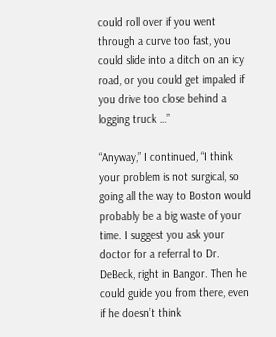could roll over if you went through a curve too fast, you could slide into a ditch on an icy road, or you could get impaled if you drive too close behind a logging truck …”

“Anyway,” I continued, “I think your problem is not surgical, so going all the way to Boston would probably be a big waste of your time. I suggest you ask your doctor for a referral to Dr. DeBeck, right in Bangor. Then he could guide you from there, even if he doesn’t think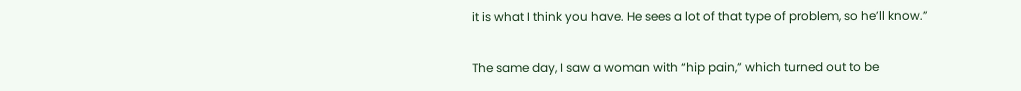it is what I think you have. He sees a lot of that type of problem, so he’ll know.”

The same day, I saw a woman with “hip pain,” which turned out to be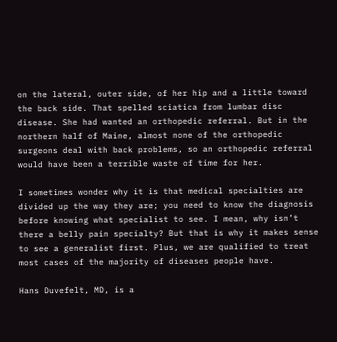on the lateral, outer side, of her hip and a little toward the back side. That spelled sciatica from lumbar disc disease. She had wanted an orthopedic referral. But in the northern half of Maine, almost none of the orthopedic surgeons deal with back problems, so an orthopedic referral would have been a terrible waste of time for her.

I sometimes wonder why it is that medical specialties are divided up the way they are; you need to know the diagnosis before knowing what specialist to see. I mean, why isn’t there a belly pain specialty? But that is why it makes sense to see a generalist first. Plus, we are qualified to treat most cases of the majority of diseases people have.

Hans Duvefelt, MD, is a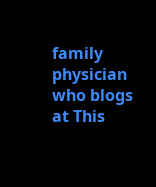family physician who blogs at This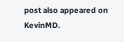post also appeared on KevinMD.